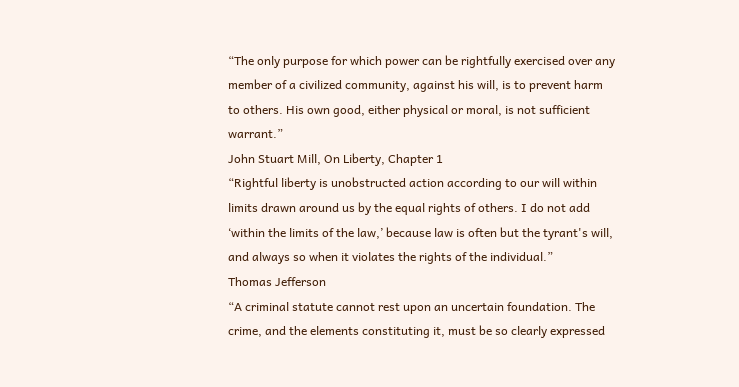“The only purpose for which power can be rightfully exercised over any member of a civilized community, against his will, is to prevent harm to others. His own good, either physical or moral, is not sufficient warrant.”
John Stuart Mill, On Liberty, Chapter 1
“Rightful liberty is unobstructed action according to our will within limits drawn around us by the equal rights of others. I do not add ‘within the limits of the law,’ because law is often but the tyrant's will, and always so when it violates the rights of the individual.”
Thomas Jefferson
“A criminal statute cannot rest upon an uncertain foundation. The crime, and the elements constituting it, must be so clearly expressed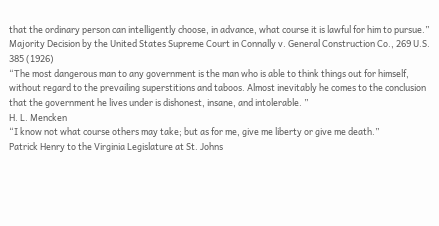that the ordinary person can intelligently choose, in advance, what course it is lawful for him to pursue.”
Majority Decision by the United States Supreme Court in Connally v. General Construction Co., 269 U.S. 385 (1926)
“The most dangerous man to any government is the man who is able to think things out for himself, without regard to the prevailing superstitions and taboos. Almost inevitably he comes to the conclusion that the government he lives under is dishonest, insane, and intolerable. ”
H. L. Mencken
“I know not what course others may take; but as for me, give me liberty or give me death.”
Patrick Henry to the Virginia Legislature at St. Johns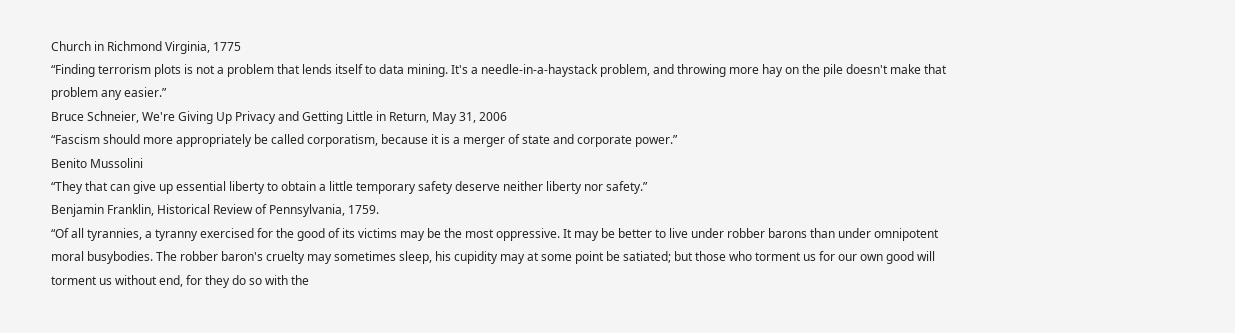Church in Richmond Virginia, 1775
“Finding terrorism plots is not a problem that lends itself to data mining. It's a needle-in-a-haystack problem, and throwing more hay on the pile doesn't make that problem any easier.”
Bruce Schneier, We're Giving Up Privacy and Getting Little in Return, May 31, 2006
“Fascism should more appropriately be called corporatism, because it is a merger of state and corporate power.”
Benito Mussolini
“They that can give up essential liberty to obtain a little temporary safety deserve neither liberty nor safety.”
Benjamin Franklin, Historical Review of Pennsylvania, 1759.
“Of all tyrannies, a tyranny exercised for the good of its victims may be the most oppressive. It may be better to live under robber barons than under omnipotent moral busybodies. The robber baron's cruelty may sometimes sleep, his cupidity may at some point be satiated; but those who torment us for our own good will torment us without end, for they do so with the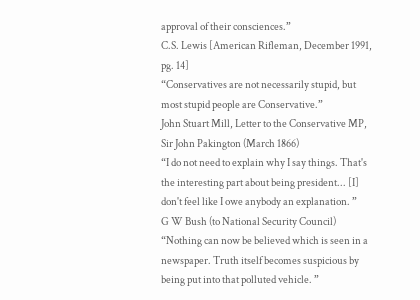approval of their consciences.”
C.S. Lewis [American Rifleman, December 1991, pg. 14]
“Conservatives are not necessarily stupid, but most stupid people are Conservative.”
John Stuart Mill, Letter to the Conservative MP, Sir John Pakington (March 1866)
“I do not need to explain why I say things. That's the interesting part about being president... [I] don't feel like I owe anybody an explanation. ”
G W Bush (to National Security Council)
“Nothing can now be believed which is seen in a newspaper. Truth itself becomes suspicious by being put into that polluted vehicle. ”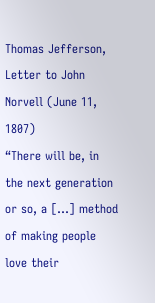Thomas Jefferson, Letter to John Norvell (June 11, 1807)
“There will be, in the next generation or so, a [...] method of making people love their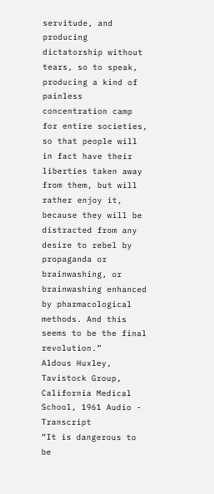servitude, and producing dictatorship without tears, so to speak, producing a kind of painless concentration camp for entire societies, so that people will in fact have their liberties taken away from them, but will rather enjoy it, because they will be distracted from any desire to rebel by propaganda or brainwashing, or brainwashing enhanced by pharmacological methods. And this seems to be the final revolution.”
Aldous Huxley, Tavistock Group, California Medical School, 1961 Audio - Transcript
“It is dangerous to be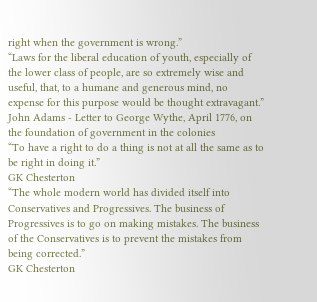right when the government is wrong.”
“Laws for the liberal education of youth, especially of the lower class of people, are so extremely wise and useful, that, to a humane and generous mind, no expense for this purpose would be thought extravagant.”
John Adams - Letter to George Wythe, April 1776, on the foundation of government in the colonies
“To have a right to do a thing is not at all the same as to be right in doing it.”
GK Chesterton
“The whole modern world has divided itself into Conservatives and Progressives. The business of Progressives is to go on making mistakes. The business of the Conservatives is to prevent the mistakes from being corrected.”
GK Chesterton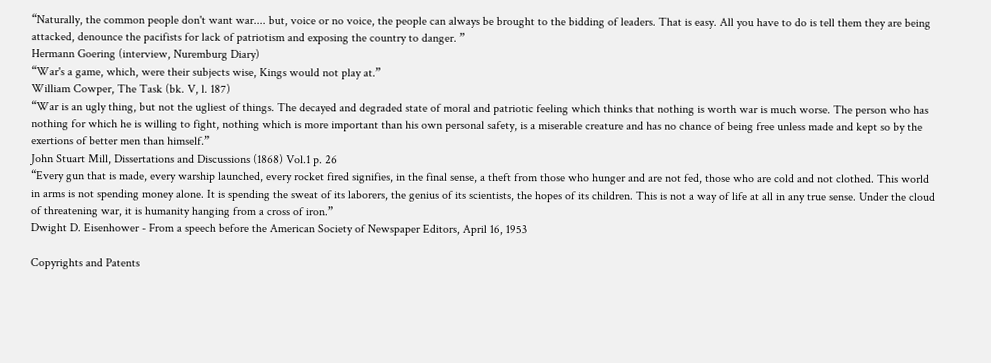“Naturally, the common people don't want war.... but, voice or no voice, the people can always be brought to the bidding of leaders. That is easy. All you have to do is tell them they are being attacked, denounce the pacifists for lack of patriotism and exposing the country to danger. ”
Hermann Goering (interview, Nuremburg Diary)
“War's a game, which, were their subjects wise, Kings would not play at.”
William Cowper, The Task (bk. V, l. 187)
“War is an ugly thing, but not the ugliest of things. The decayed and degraded state of moral and patriotic feeling which thinks that nothing is worth war is much worse. The person who has nothing for which he is willing to fight, nothing which is more important than his own personal safety, is a miserable creature and has no chance of being free unless made and kept so by the exertions of better men than himself.”
John Stuart Mill, Dissertations and Discussions (1868) Vol.1 p. 26
“Every gun that is made, every warship launched, every rocket fired signifies, in the final sense, a theft from those who hunger and are not fed, those who are cold and not clothed. This world in arms is not spending money alone. It is spending the sweat of its laborers, the genius of its scientists, the hopes of its children. This is not a way of life at all in any true sense. Under the cloud of threatening war, it is humanity hanging from a cross of iron.”
Dwight D. Eisenhower - From a speech before the American Society of Newspaper Editors, April 16, 1953

Copyrights and Patents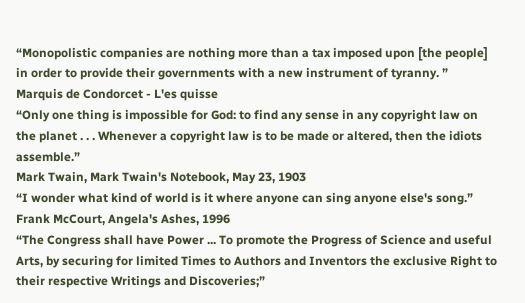“Monopolistic companies are nothing more than a tax imposed upon [the people] in order to provide their governments with a new instrument of tyranny. ”
Marquis de Condorcet - L'es quisse
“Only one thing is impossible for God: to find any sense in any copyright law on the planet . . . Whenever a copyright law is to be made or altered, then the idiots assemble.”
Mark Twain, Mark Twain's Notebook, May 23, 1903
“I wonder what kind of world is it where anyone can sing anyone else's song.”
Frank McCourt, Angela's Ashes, 1996
“The Congress shall have Power ... To promote the Progress of Science and useful Arts, by securing for limited Times to Authors and Inventors the exclusive Right to their respective Writings and Discoveries;”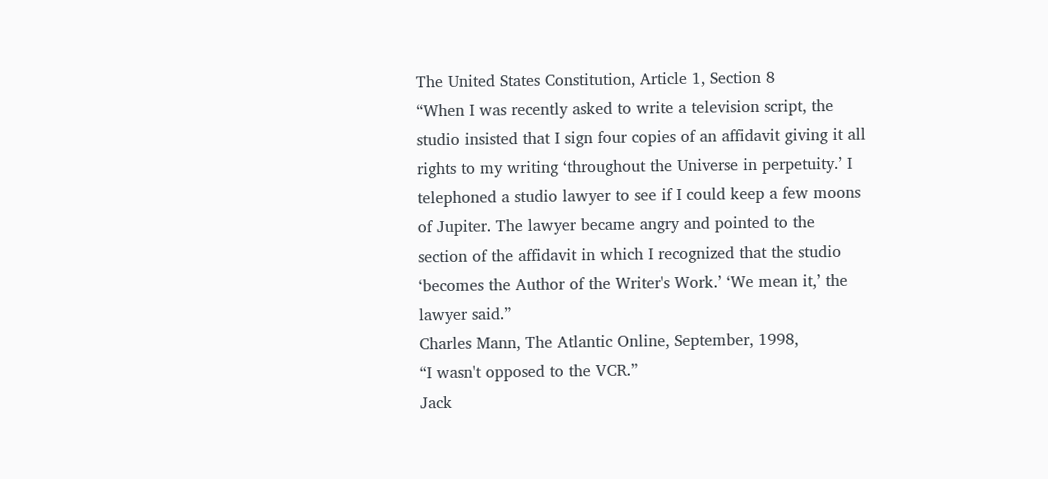The United States Constitution, Article 1, Section 8
“When I was recently asked to write a television script, the studio insisted that I sign four copies of an affidavit giving it all rights to my writing ‘throughout the Universe in perpetuity.’ I telephoned a studio lawyer to see if I could keep a few moons of Jupiter. The lawyer became angry and pointed to the section of the affidavit in which I recognized that the studio ‘becomes the Author of the Writer's Work.’ ‘We mean it,’ the lawyer said.”
Charles Mann, The Atlantic Online, September, 1998,
“I wasn't opposed to the VCR.”
Jack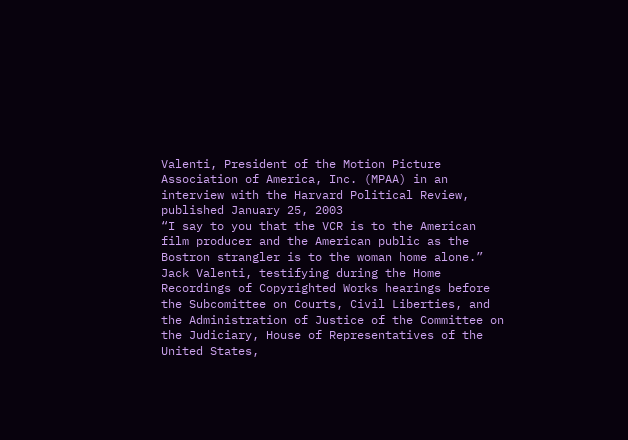Valenti, President of the Motion Picture Association of America, Inc. (MPAA) in an interview with the Harvard Political Review, published January 25, 2003
“I say to you that the VCR is to the American film producer and the American public as the Bostron strangler is to the woman home alone.”
Jack Valenti, testifying during the Home Recordings of Copyrighted Works hearings before the Subcomittee on Courts, Civil Liberties, and the Administration of Justice of the Committee on the Judiciary, House of Representatives of the United States,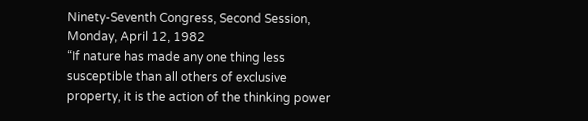Ninety-Seventh Congress, Second Session, Monday, April 12, 1982
“If nature has made any one thing less susceptible than all others of exclusive property, it is the action of the thinking power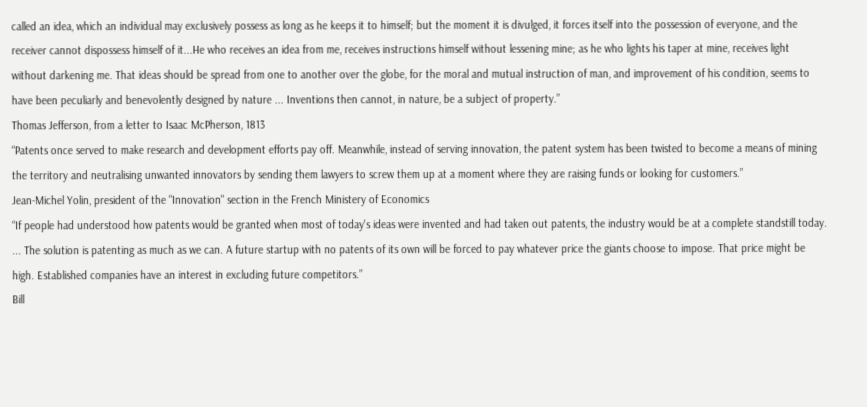called an idea, which an individual may exclusively possess as long as he keeps it to himself; but the moment it is divulged, it forces itself into the possession of everyone, and the receiver cannot dispossess himself of it...He who receives an idea from me, receives instructions himself without lessening mine; as he who lights his taper at mine, receives light without darkening me. That ideas should be spread from one to another over the globe, for the moral and mutual instruction of man, and improvement of his condition, seems to have been peculiarly and benevolently designed by nature ... Inventions then cannot, in nature, be a subject of property.”
Thomas Jefferson, from a letter to Isaac McPherson, 1813
“Patents once served to make research and development efforts pay off. Meanwhile, instead of serving innovation, the patent system has been twisted to become a means of mining the territory and neutralising unwanted innovators by sending them lawyers to screw them up at a moment where they are raising funds or looking for customers.”
Jean-Michel Yolin, president of the "Innovation" section in the French Ministery of Economics
“If people had understood how patents would be granted when most of today's ideas were invented and had taken out patents, the industry would be at a complete standstill today. ... The solution is patenting as much as we can. A future startup with no patents of its own will be forced to pay whatever price the giants choose to impose. That price might be high. Established companies have an interest in excluding future competitors.”
Bill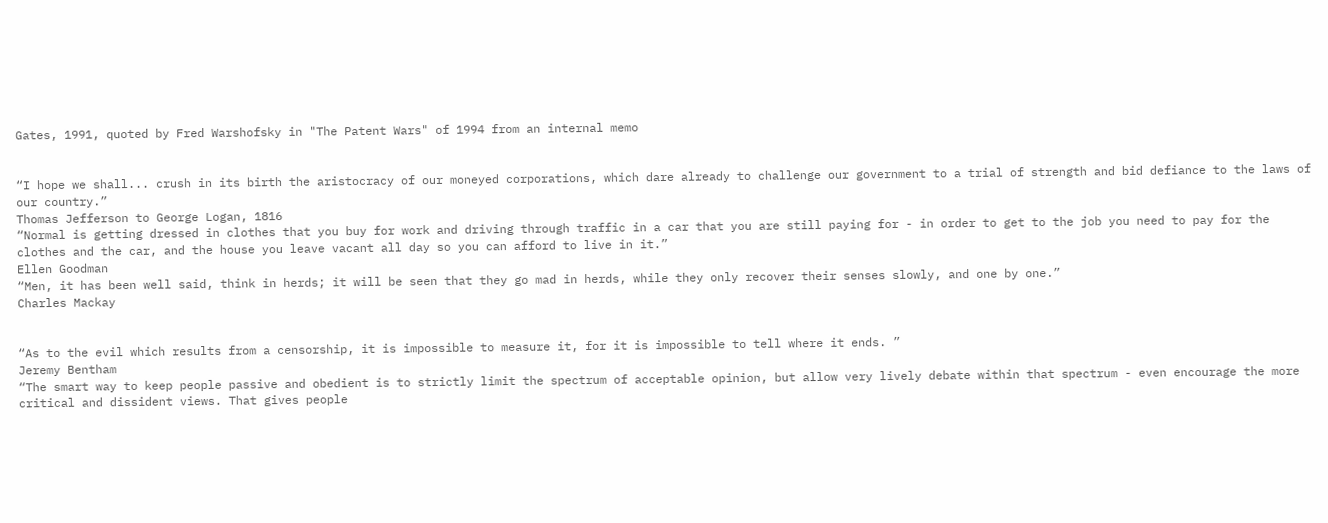Gates, 1991, quoted by Fred Warshofsky in "The Patent Wars" of 1994 from an internal memo


“I hope we shall... crush in its birth the aristocracy of our moneyed corporations, which dare already to challenge our government to a trial of strength and bid defiance to the laws of our country.”
Thomas Jefferson to George Logan, 1816
“Normal is getting dressed in clothes that you buy for work and driving through traffic in a car that you are still paying for - in order to get to the job you need to pay for the clothes and the car, and the house you leave vacant all day so you can afford to live in it.”
Ellen Goodman
“Men, it has been well said, think in herds; it will be seen that they go mad in herds, while they only recover their senses slowly, and one by one.”
Charles Mackay


“As to the evil which results from a censorship, it is impossible to measure it, for it is impossible to tell where it ends. ”
Jeremy Bentham
“The smart way to keep people passive and obedient is to strictly limit the spectrum of acceptable opinion, but allow very lively debate within that spectrum - even encourage the more critical and dissident views. That gives people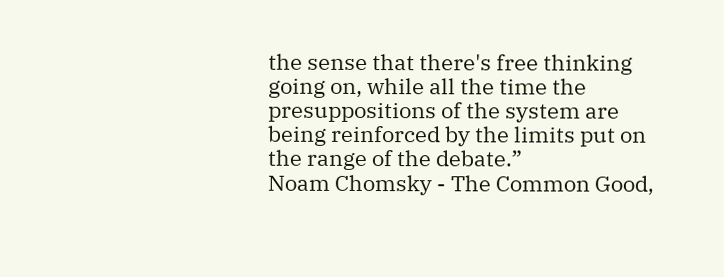the sense that there's free thinking going on, while all the time the presuppositions of the system are being reinforced by the limits put on the range of the debate.”
Noam Chomsky - The Common Good,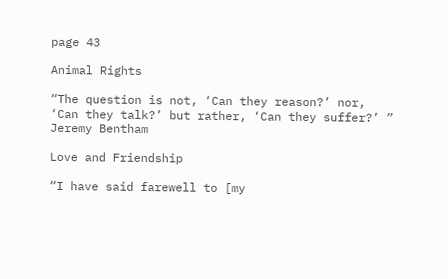page 43

Animal Rights

“The question is not, ‘Can they reason?’ nor, ‘Can they talk?’ but rather, ‘Can they suffer?’ ”
Jeremy Bentham

Love and Friendship

“I have said farewell to [my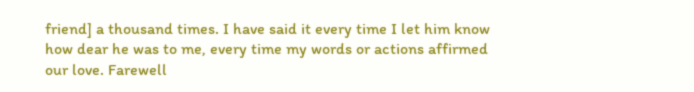friend] a thousand times. I have said it every time I let him know how dear he was to me, every time my words or actions affirmed our love. Farewell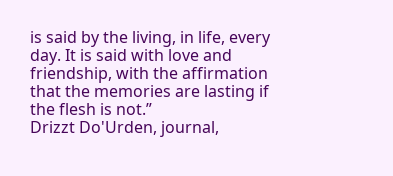is said by the living, in life, every day. It is said with love and friendship, with the affirmation that the memories are lasting if the flesh is not.”
Drizzt Do'Urden, journal,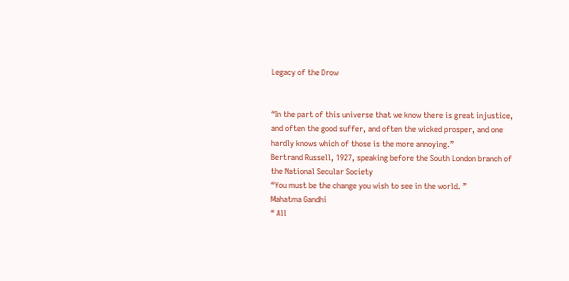Legacy of the Drow


“In the part of this universe that we know there is great injustice, and often the good suffer, and often the wicked prosper, and one hardly knows which of those is the more annoying.”
Bertrand Russell, 1927, speaking before the South London branch of the National Secular Society
“You must be the change you wish to see in the world. ”
Mahatma Gandhi
“ All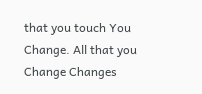that you touch You Change. All that you Change Changes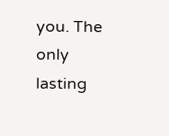you. The only lasting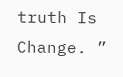truth Is Change. ”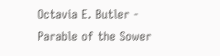Octavia E. Butler - Parable of the Sower